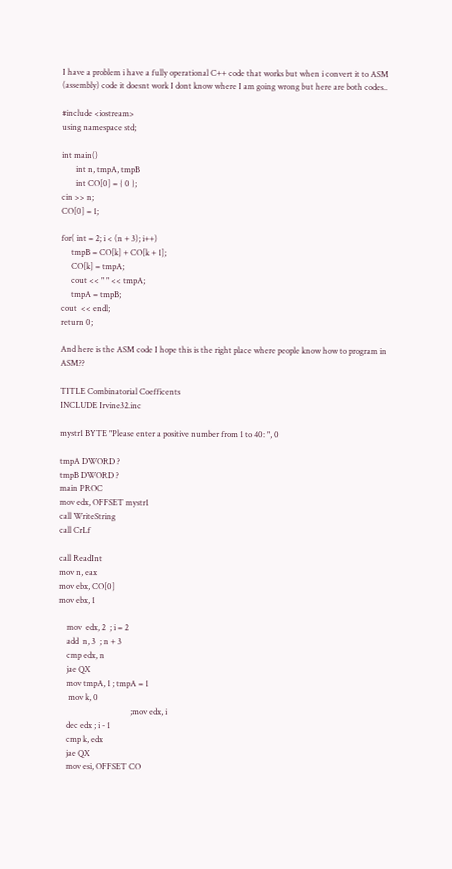I have a problem i have a fully operational C++ code that works but when i convert it to ASM (assembly) code it doesnt work I dont know where I am going wrong but here are both codes..

#include <iostream>
using namespace std;

int main()
       int n, tmpA, tmpB
       int CO[0] = { 0 };
cin >> n;
CO[0] = 1;

for( int = 2; i < (n + 3); i++)
     tmpB = CO[k] + CO[k + 1];
     CO[k] = tmpA;
     cout << " " << tmpA;
     tmpA = tmpB;
cout  << endl;
return 0;

And here is the ASM code I hope this is the right place where people know how to program in ASM??

TITLE Combinatorial Coefficents
INCLUDE Irvine32.inc

mystr1 BYTE "Please enter a positive number from 1 to 40: ", 0

tmpA DWORD ?
tmpB DWORD ?
main PROC
mov edx, OFFSET mystr1
call WriteString
call CrLf

call ReadInt
mov n, eax
mov ebx, CO[0]
mov ebx, 1

    mov  edx, 2  ; i = 2
    add  n, 3  ; n + 3
    cmp edx, n
    jae QX
    mov tmpA, 1 ; tmpA = 1
     mov k, 0
                                    ;mov edx, i
    dec edx ; i - 1
    cmp k, edx
    jae QX
    mov esi, OFFSET CO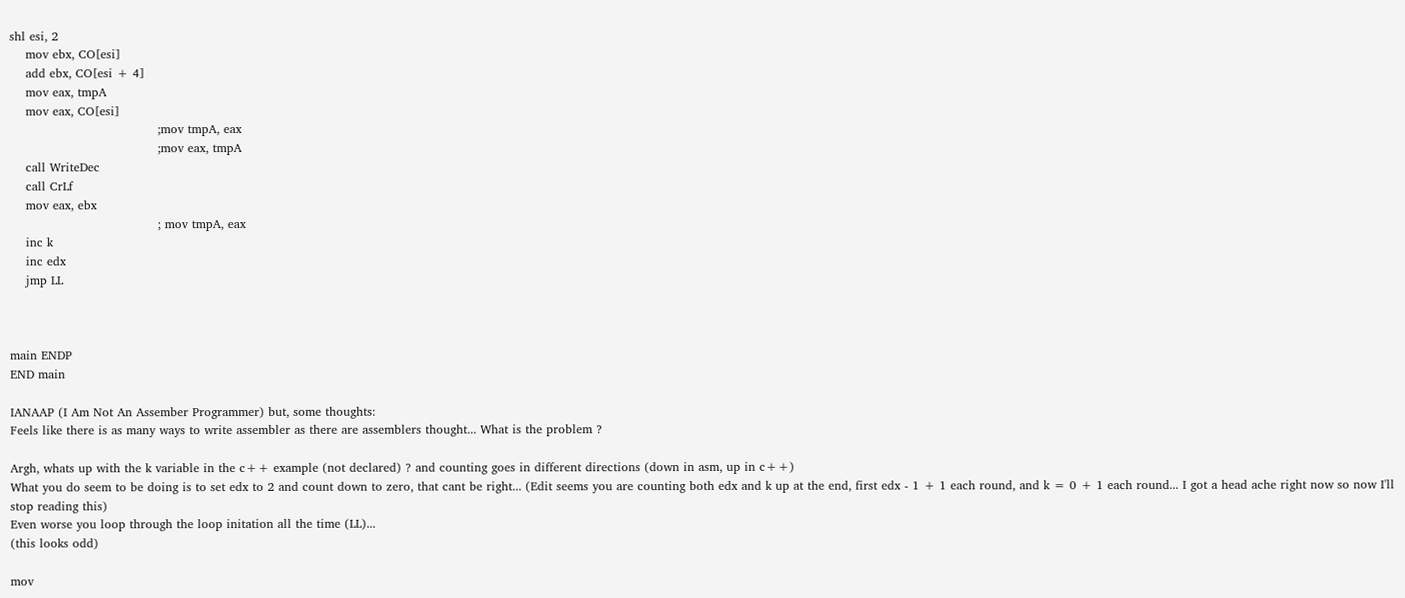shl esi, 2
    mov ebx, CO[esi]
    add ebx, CO[esi + 4]
    mov eax, tmpA
    mov eax, CO[esi]
                                     ;mov tmpA, eax
                                     ;mov eax, tmpA
    call WriteDec
    call CrLf
    mov eax, ebx
                                     ; mov tmpA, eax
    inc k
    inc edx
    jmp LL



main ENDP
END main

IANAAP (I Am Not An Assember Programmer) but, some thoughts:
Feels like there is as many ways to write assembler as there are assemblers thought... What is the problem ?

Argh, whats up with the k variable in the c++ example (not declared) ? and counting goes in different directions (down in asm, up in c++)
What you do seem to be doing is to set edx to 2 and count down to zero, that cant be right... (Edit seems you are counting both edx and k up at the end, first edx - 1 + 1 each round, and k = 0 + 1 each round... I got a head ache right now so now I'll stop reading this)
Even worse you loop through the loop initation all the time (LL)...
(this looks odd)

mov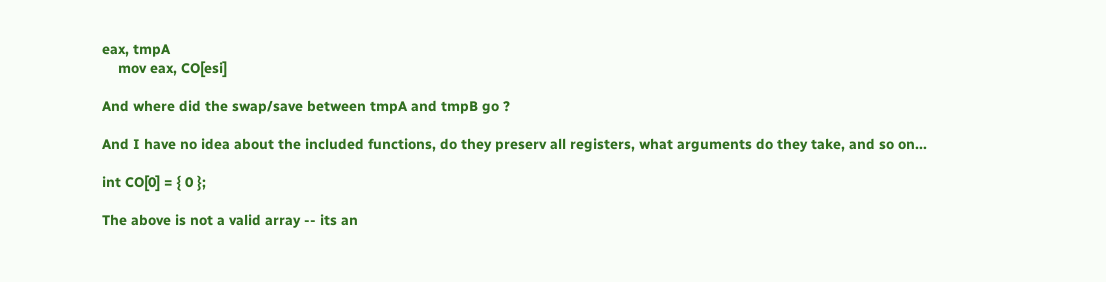eax, tmpA
    mov eax, CO[esi]

And where did the swap/save between tmpA and tmpB go ?

And I have no idea about the included functions, do they preserv all registers, what arguments do they take, and so on...

int CO[0] = { 0 };

The above is not a valid array -- its an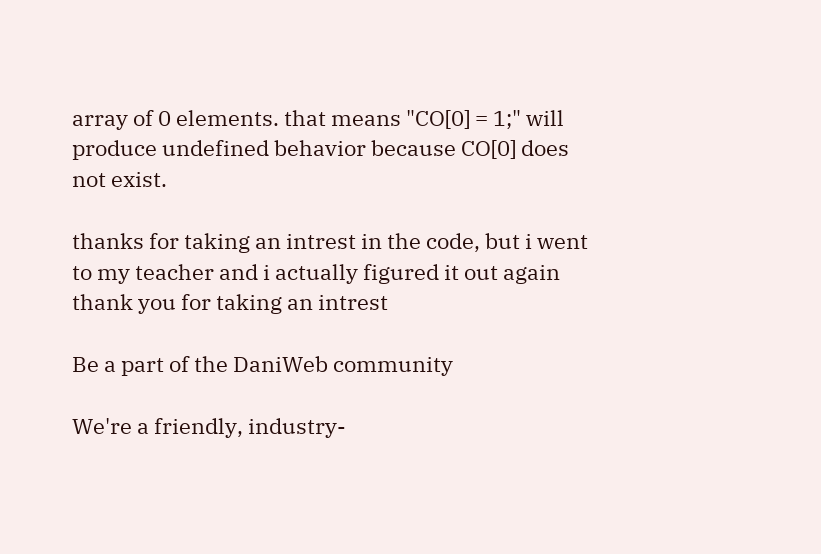array of 0 elements. that means "CO[0] = 1;" will produce undefined behavior because CO[0] does not exist.

thanks for taking an intrest in the code, but i went to my teacher and i actually figured it out again thank you for taking an intrest

Be a part of the DaniWeb community

We're a friendly, industry-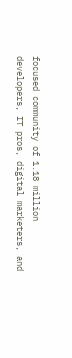focused community of 1.18 million developers, IT pros, digital marketers, and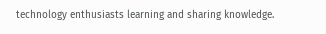technology enthusiasts learning and sharing knowledge.